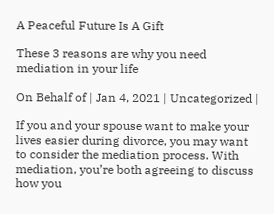A Peaceful Future Is A Gift

These 3 reasons are why you need mediation in your life

On Behalf of | Jan 4, 2021 | Uncategorized |

If you and your spouse want to make your lives easier during divorce, you may want to consider the mediation process. With mediation, you’re both agreeing to discuss how you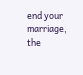end your marriage, the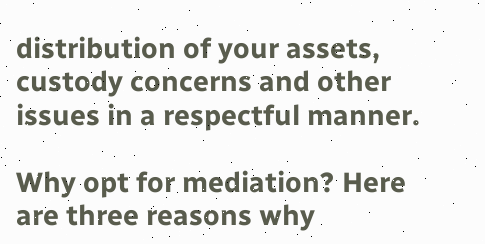distribution of your assets, custody concerns and other issues in a respectful manner.

Why opt for mediation? Here are three reasons why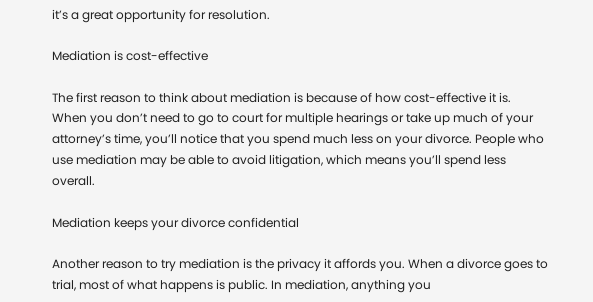it’s a great opportunity for resolution.

Mediation is cost-effective

The first reason to think about mediation is because of how cost-effective it is. When you don’t need to go to court for multiple hearings or take up much of your attorney’s time, you’ll notice that you spend much less on your divorce. People who use mediation may be able to avoid litigation, which means you’ll spend less overall.

Mediation keeps your divorce confidential

Another reason to try mediation is the privacy it affords you. When a divorce goes to trial, most of what happens is public. In mediation, anything you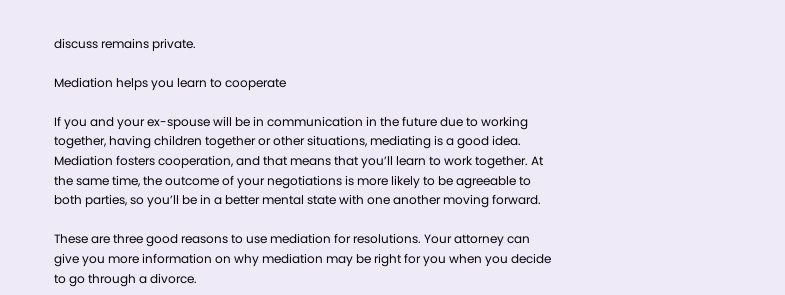discuss remains private.

Mediation helps you learn to cooperate

If you and your ex-spouse will be in communication in the future due to working together, having children together or other situations, mediating is a good idea. Mediation fosters cooperation, and that means that you’ll learn to work together. At the same time, the outcome of your negotiations is more likely to be agreeable to both parties, so you’ll be in a better mental state with one another moving forward.

These are three good reasons to use mediation for resolutions. Your attorney can give you more information on why mediation may be right for you when you decide to go through a divorce.